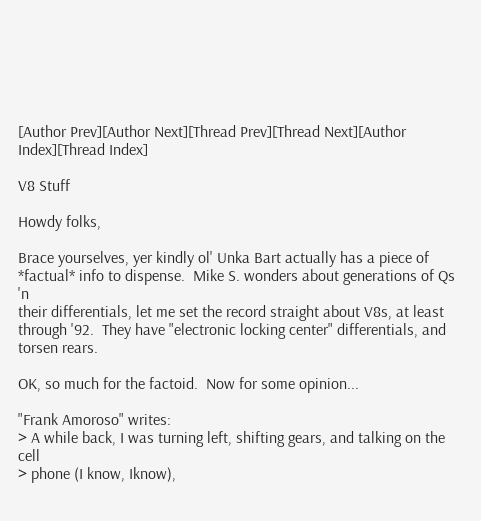[Author Prev][Author Next][Thread Prev][Thread Next][Author Index][Thread Index]

V8 Stuff

Howdy folks,

Brace yourselves, yer kindly ol' Unka Bart actually has a piece of
*factual* info to dispense.  Mike S. wonders about generations of Qs 'n
their differentials, let me set the record straight about V8s, at least
through '92.  They have "electronic locking center" differentials, and
torsen rears.

OK, so much for the factoid.  Now for some opinion...

"Frank Amoroso" writes:
> A while back, I was turning left, shifting gears, and talking on the cell
> phone (I know, Iknow),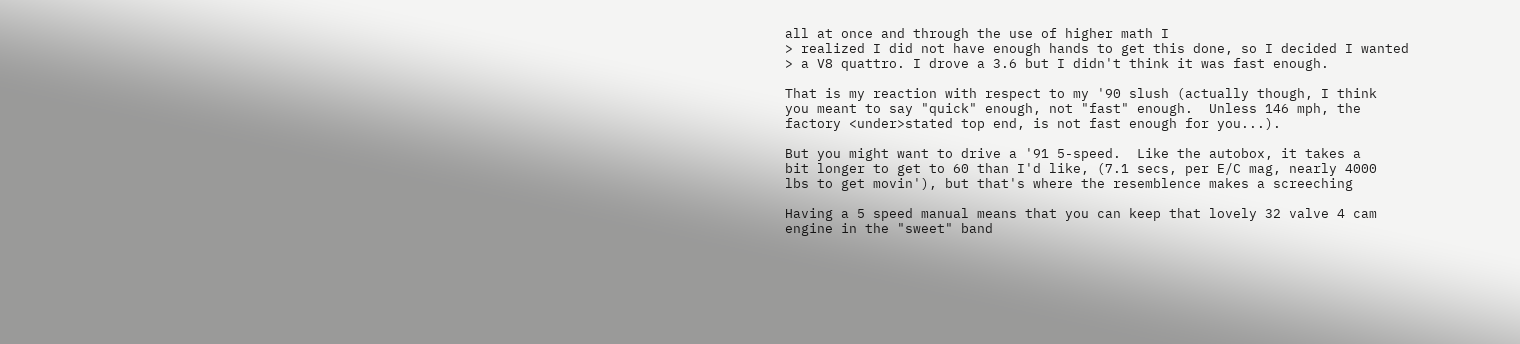all at once and through the use of higher math I
> realized I did not have enough hands to get this done, so I decided I wanted
> a V8 quattro. I drove a 3.6 but I didn't think it was fast enough.

That is my reaction with respect to my '90 slush (actually though, I think
you meant to say "quick" enough, not "fast" enough.  Unless 146 mph, the
factory <under>stated top end, is not fast enough for you...).

But you might want to drive a '91 5-speed.  Like the autobox, it takes a
bit longer to get to 60 than I'd like, (7.1 secs, per E/C mag, nearly 4000
lbs to get movin'), but that's where the resemblence makes a screeching

Having a 5 speed manual means that you can keep that lovely 32 valve 4 cam
engine in the "sweet" band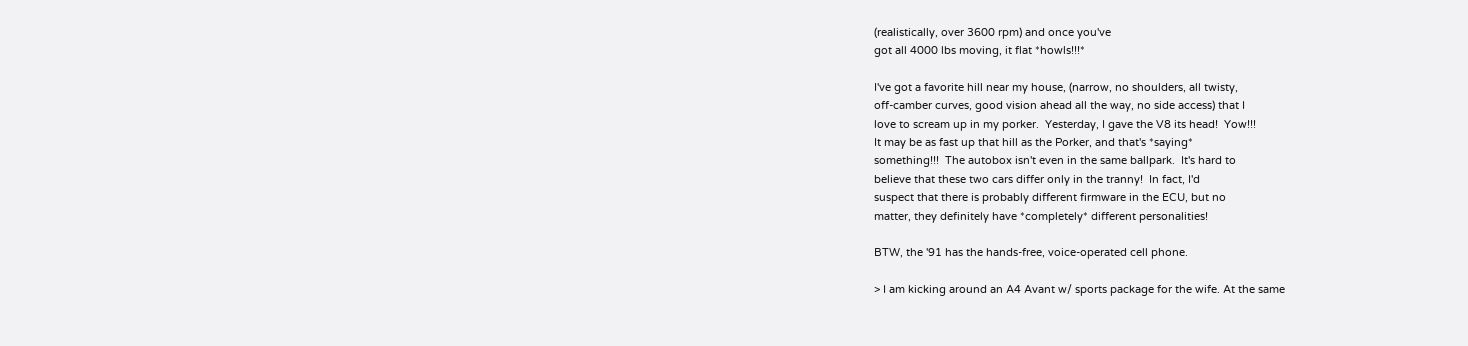(realistically, over 3600 rpm) and once you've
got all 4000 lbs moving, it flat *howls!!!*

I've got a favorite hill near my house, (narrow, no shoulders, all twisty,
off-camber curves, good vision ahead all the way, no side access) that I
love to scream up in my porker.  Yesterday, I gave the V8 its head!  Yow!!!
It may be as fast up that hill as the Porker, and that's *saying*
something!!!  The autobox isn't even in the same ballpark.  It's hard to
believe that these two cars differ only in the tranny!  In fact, I'd
suspect that there is probably different firmware in the ECU, but no
matter, they definitely have *completely* different personalities!

BTW, the '91 has the hands-free, voice-operated cell phone.

> I am kicking around an A4 Avant w/ sports package for the wife. At the same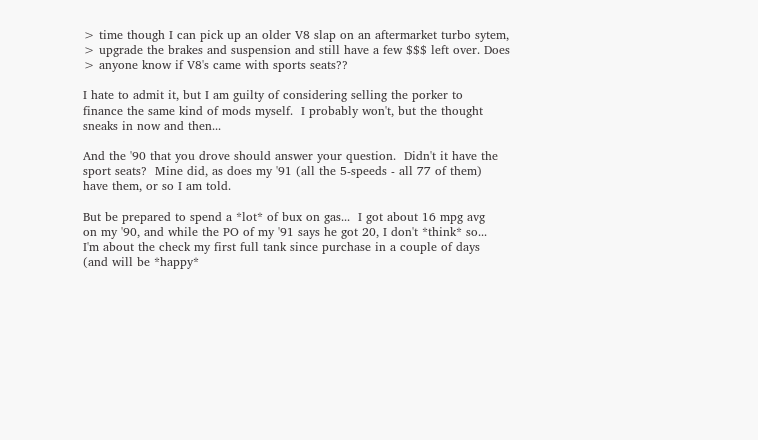> time though I can pick up an older V8 slap on an aftermarket turbo sytem,
> upgrade the brakes and suspension and still have a few $$$ left over. Does
> anyone know if V8's came with sports seats??

I hate to admit it, but I am guilty of considering selling the porker to
finance the same kind of mods myself.  I probably won't, but the thought
sneaks in now and then...

And the '90 that you drove should answer your question.  Didn't it have the
sport seats?  Mine did, as does my '91 (all the 5-speeds - all 77 of them)
have them, or so I am told.

But be prepared to spend a *lot* of bux on gas...  I got about 16 mpg avg
on my '90, and while the PO of my '91 says he got 20, I don't *think* so...
I'm about the check my first full tank since purchase in a couple of days
(and will be *happy*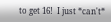to get 16!  I just *can't*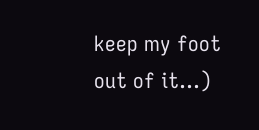keep my foot out of it...)